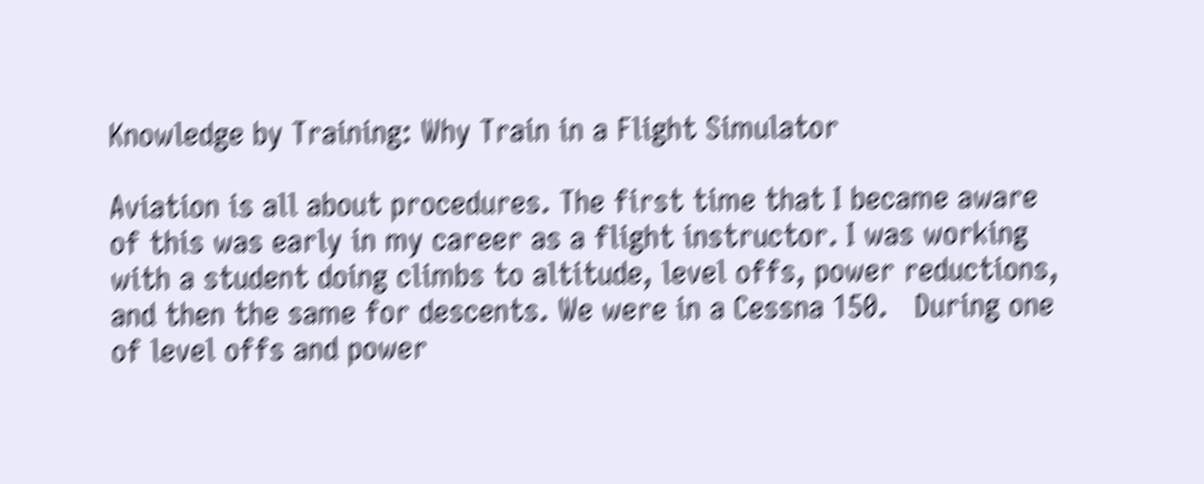Knowledge by Training: Why Train in a Flight Simulator

Aviation is all about procedures. The first time that I became aware of this was early in my career as a flight instructor. I was working with a student doing climbs to altitude, level offs, power reductions, and then the same for descents. We were in a Cessna 150.   During one of level offs and power